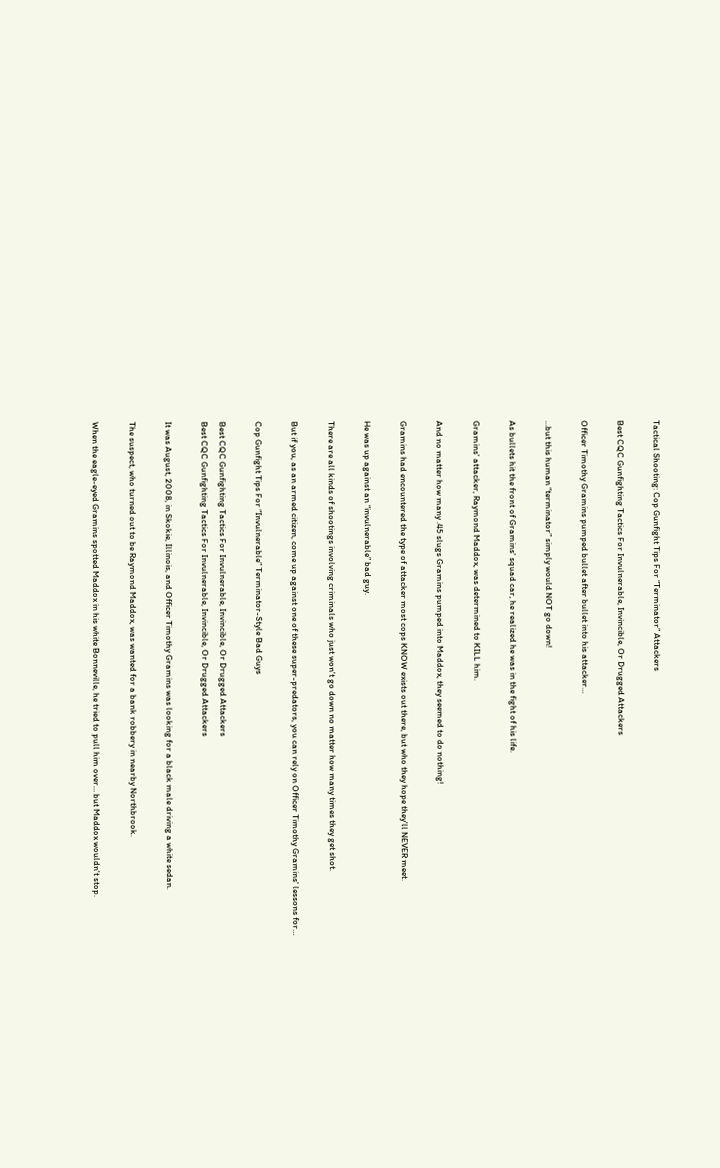Tactical Shooting: Cop Gunfight Tips For “Terminator” Attackers

Best CQC Gunfighting Tactics For Invulnerable, Invincible, Or Drugged Attackers

Officer Timothy Gramins pumped bullet after bullet into his attacker…

…but this human “terminator” simply would NOT go down!

As bullets hit the front of Gramins' squad car, he realized he was in the fight of his life.

Gramins' attacker, Raymond Maddox, was determined to KILL him.

And no matter how many .45 slugs Gramins pumped into Maddox, they seemed to do nothing!

Gramins had encountered the type of attacker most cops KNOW exists out there, but who they hope they'll NEVER meet.

He was up against an “invulnerable” bad guy.

There are all kinds of shootings involving criminals who just won't go down no matter how many times they get shot.

But if you, as an armed citizen, come up against one of these super-predators, you can rely on Officer Timothy Gramins' lessons for…

Cop Gunfight Tips For “Invulnerable” Terminator-Style Bad Guys

Best CQC Gunfighting Tactics For Invulnerable, Invincible, Or Drugged Attackers
Best CQC Gunfighting Tactics For Invulnerable, Invincible, Or Drugged Attackers

It was August, 2008, in Skokie, Illinois, and Officer Timothy Gramins was looking for a black male driving a white sedan.

The suspect, who turned out to be Raymond Maddox, was wanted for a bank robbery in nearby Northbrook.

When the eagle-eyed Gramins spotted Maddox in his white Bonneville, he tried to pull him over… but Maddox wouldn't stop.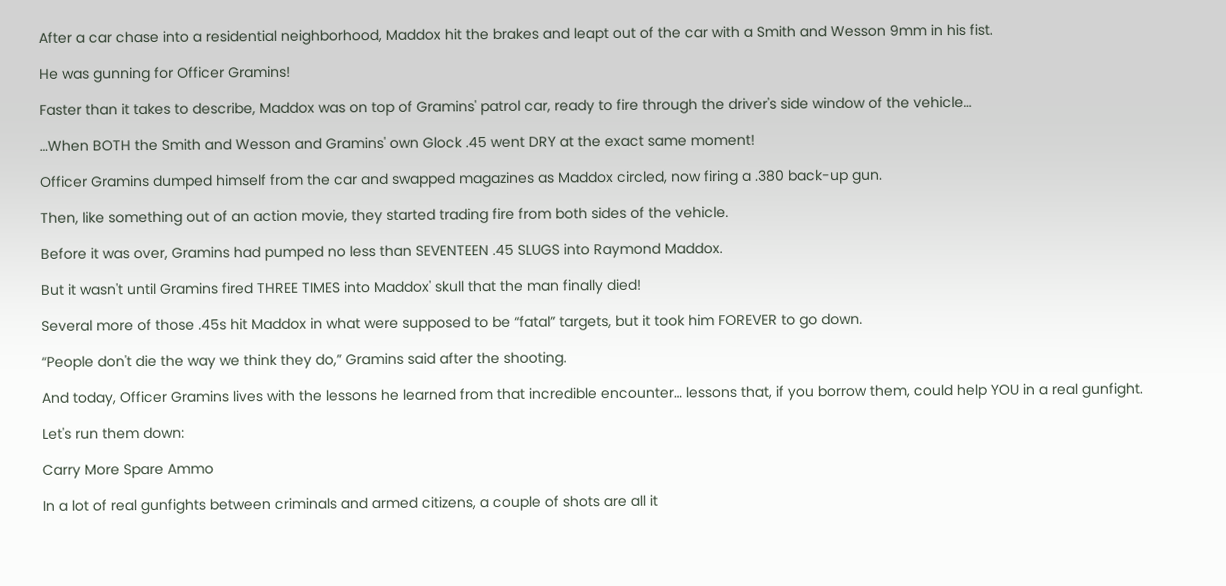After a car chase into a residential neighborhood, Maddox hit the brakes and leapt out of the car with a Smith and Wesson 9mm in his fist.

He was gunning for Officer Gramins!

Faster than it takes to describe, Maddox was on top of Gramins' patrol car, ready to fire through the driver's side window of the vehicle…

…When BOTH the Smith and Wesson and Gramins' own Glock .45 went DRY at the exact same moment!

Officer Gramins dumped himself from the car and swapped magazines as Maddox circled, now firing a .380 back-up gun.

Then, like something out of an action movie, they started trading fire from both sides of the vehicle.

Before it was over, Gramins had pumped no less than SEVENTEEN .45 SLUGS into Raymond Maddox.

But it wasn't until Gramins fired THREE TIMES into Maddox' skull that the man finally died!

Several more of those .45s hit Maddox in what were supposed to be “fatal” targets, but it took him FOREVER to go down.

“People don't die the way we think they do,” Gramins said after the shooting.

And today, Officer Gramins lives with the lessons he learned from that incredible encounter… lessons that, if you borrow them, could help YOU in a real gunfight.

Let's run them down:

Carry More Spare Ammo

In a lot of real gunfights between criminals and armed citizens, a couple of shots are all it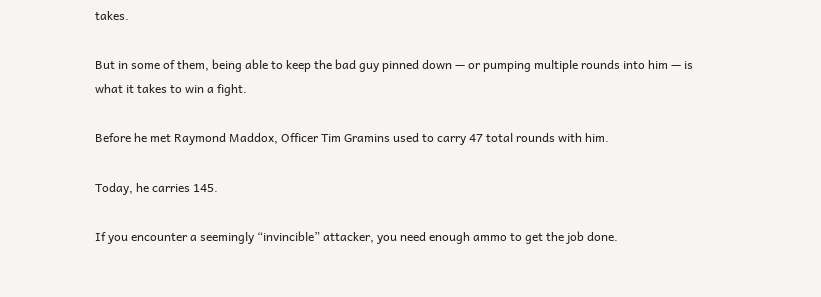takes.

But in some of them, being able to keep the bad guy pinned down — or pumping multiple rounds into him — is what it takes to win a fight.

Before he met Raymond Maddox, Officer Tim Gramins used to carry 47 total rounds with him.

Today, he carries 145.

If you encounter a seemingly “invincible” attacker, you need enough ammo to get the job done.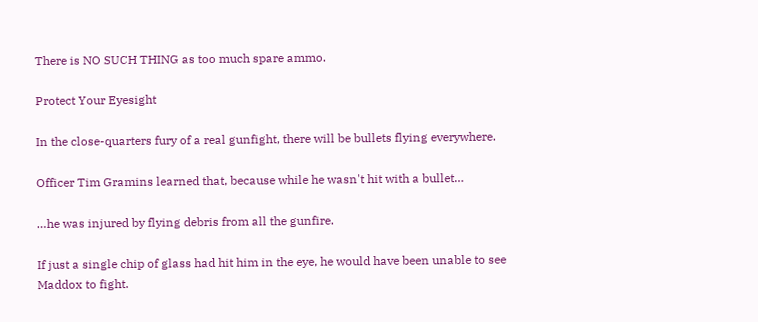There is NO SUCH THING as too much spare ammo.

Protect Your Eyesight

In the close-quarters fury of a real gunfight, there will be bullets flying everywhere.

Officer Tim Gramins learned that, because while he wasn't hit with a bullet…

…he was injured by flying debris from all the gunfire.

If just a single chip of glass had hit him in the eye, he would have been unable to see Maddox to fight.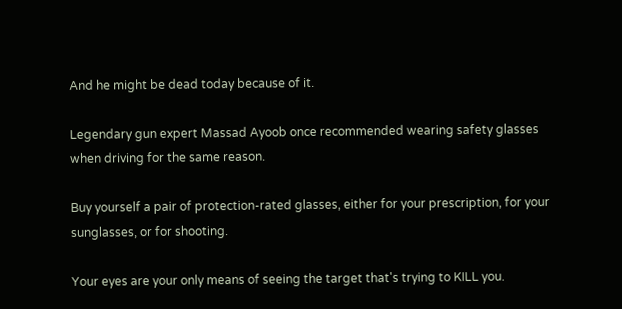And he might be dead today because of it.

Legendary gun expert Massad Ayoob once recommended wearing safety glasses when driving for the same reason.

Buy yourself a pair of protection-rated glasses, either for your prescription, for your sunglasses, or for shooting.

Your eyes are your only means of seeing the target that's trying to KILL you.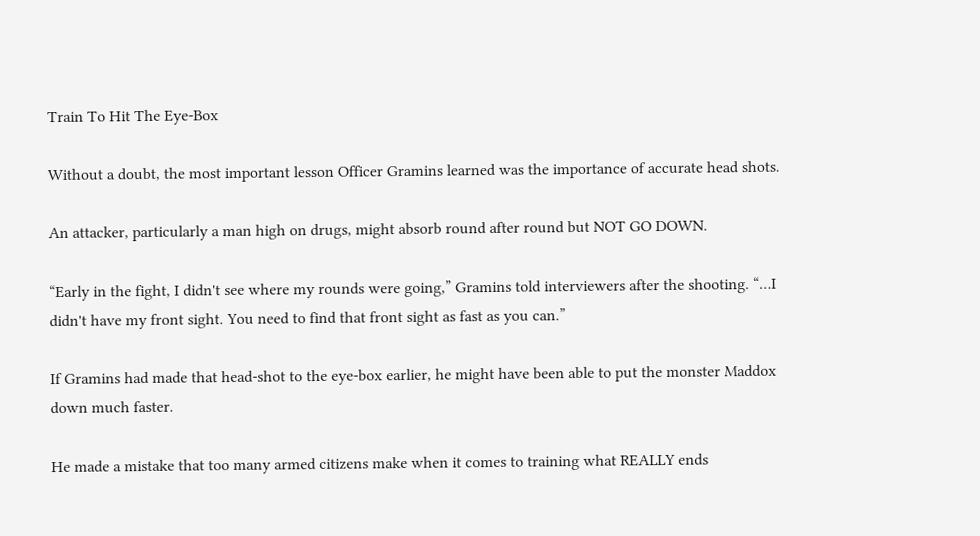Train To Hit The Eye-Box

Without a doubt, the most important lesson Officer Gramins learned was the importance of accurate head shots.

An attacker, particularly a man high on drugs, might absorb round after round but NOT GO DOWN.

“Early in the fight, I didn't see where my rounds were going,” Gramins told interviewers after the shooting. “…I didn't have my front sight. You need to find that front sight as fast as you can.”

If Gramins had made that head-shot to the eye-box earlier, he might have been able to put the monster Maddox down much faster.

He made a mistake that too many armed citizens make when it comes to training what REALLY ends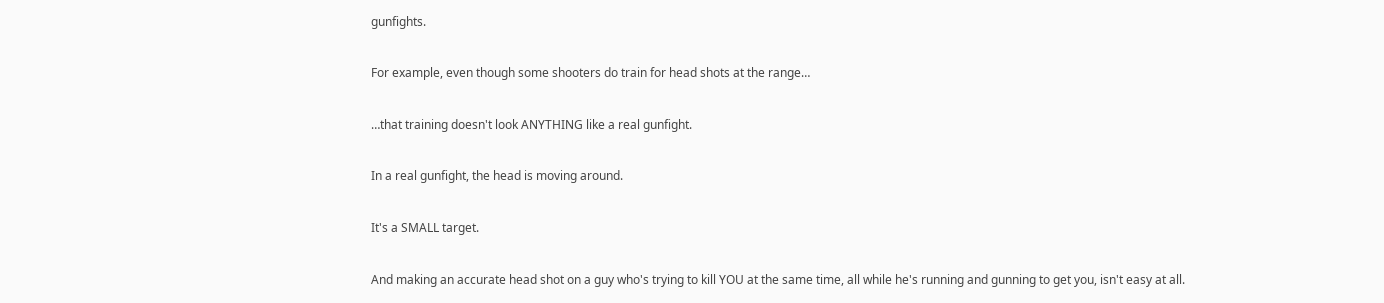gunfights.

For example, even though some shooters do train for head shots at the range…

…that training doesn't look ANYTHING like a real gunfight.

In a real gunfight, the head is moving around.

It's a SMALL target.

And making an accurate head shot on a guy who's trying to kill YOU at the same time, all while he's running and gunning to get you, isn't easy at all.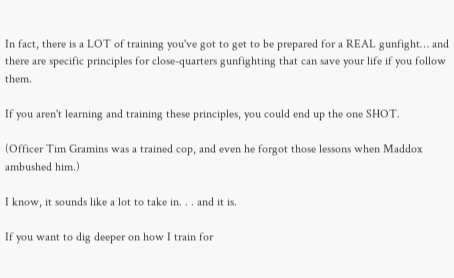In fact, there is a LOT of training you've got to get to be prepared for a REAL gunfight… and there are specific principles for close-quarters gunfighting that can save your life if you follow them.

If you aren't learning and training these principles, you could end up the one SHOT.

(Officer Tim Gramins was a trained cop, and even he forgot those lessons when Maddox ambushed him.)

I know, it sounds like a lot to take in. . . and it is.

If you want to dig deeper on how I train for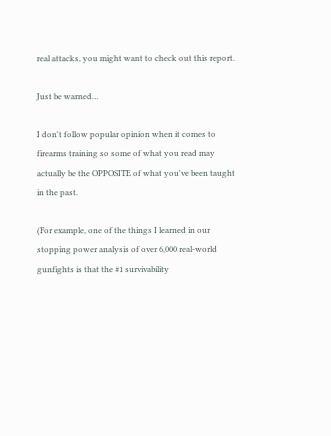real attacks, you might want to check out this report.

Just be warned…

I don't follow popular opinion when it comes to firearms training so some of what you read may actually be the OPPOSITE of what you've been taught in the past.

(For example, one of the things I learned in our stopping power analysis of over 6,000 real-world gunfights is that the #1 survivability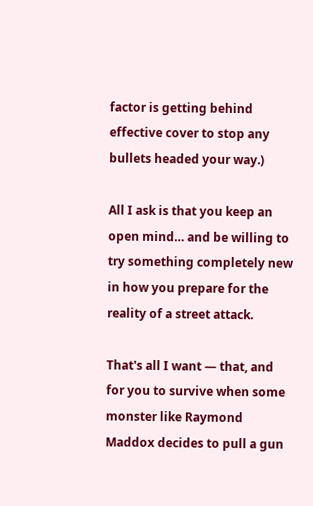factor is getting behind effective cover to stop any bullets headed your way.)

All I ask is that you keep an open mind… and be willing to try something completely new in how you prepare for the reality of a street attack.

That's all I want — that, and for you to survive when some monster like Raymond Maddox decides to pull a gun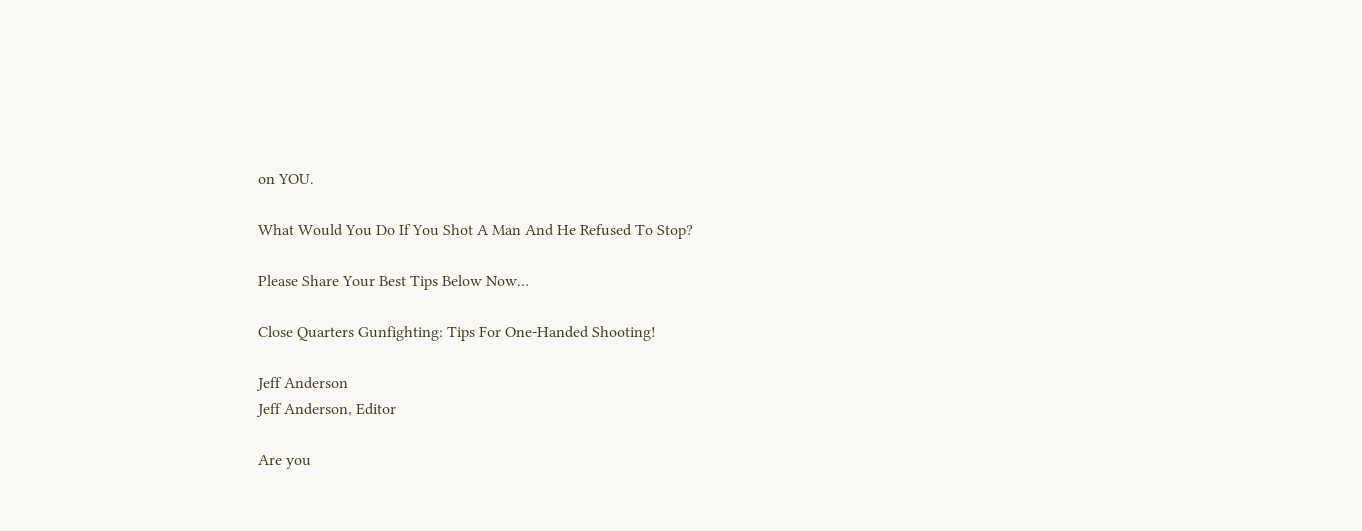on YOU.

What Would You Do If You Shot A Man And He Refused To Stop?

Please Share Your Best Tips Below Now…

Close Quarters Gunfighting: Tips For One-Handed Shooting!

Jeff Anderson
Jeff Anderson, Editor

Are you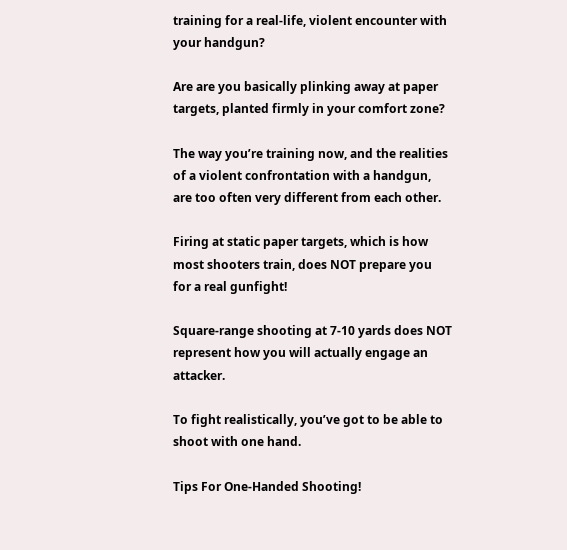training for a real-life, violent encounter with your handgun?

Are are you basically plinking away at paper targets, planted firmly in your comfort zone?

The way you’re training now, and the realities of a violent confrontation with a handgun, are too often very different from each other.

Firing at static paper targets, which is how most shooters train, does NOT prepare you for a real gunfight!

Square-range shooting at 7-10 yards does NOT represent how you will actually engage an attacker.

To fight realistically, you’ve got to be able to shoot with one hand.

Tips For One-Handed Shooting!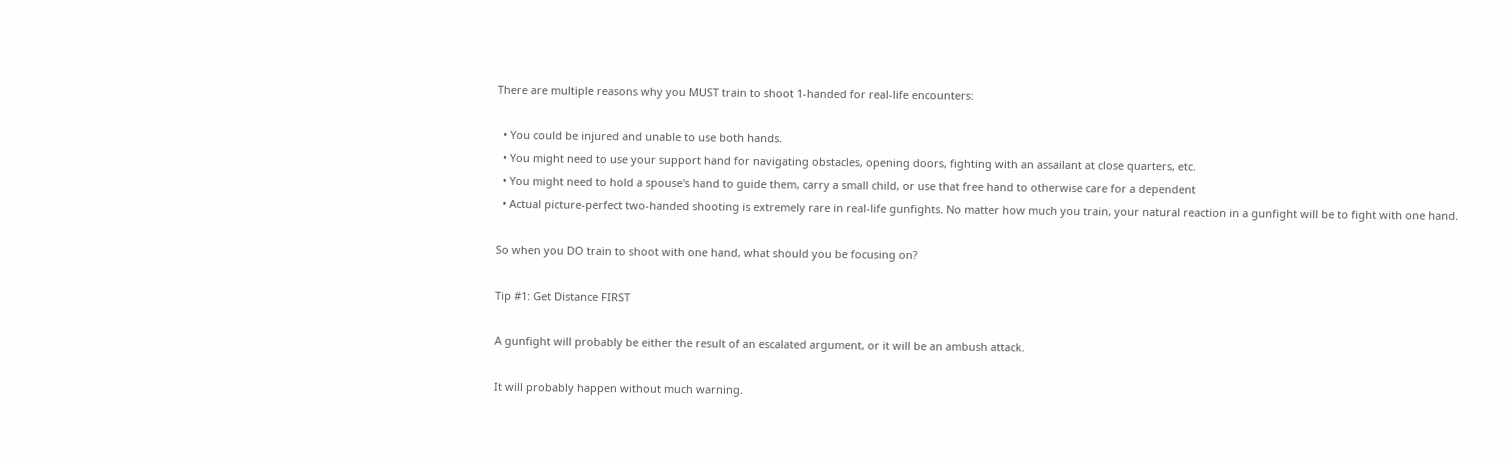There are multiple reasons why you MUST train to shoot 1-handed for real-life encounters:

  • You could be injured and unable to use both hands.
  • You might need to use your support hand for navigating obstacles, opening doors, fighting with an assailant at close quarters, etc.
  • You might need to hold a spouse's hand to guide them, carry a small child, or use that free hand to otherwise care for a dependent
  • Actual picture-perfect two-handed shooting is extremely rare in real-life gunfights. No matter how much you train, your natural reaction in a gunfight will be to fight with one hand.

So when you DO train to shoot with one hand, what should you be focusing on?

Tip #1: Get Distance FIRST

A gunfight will probably be either the result of an escalated argument, or it will be an ambush attack.

It will probably happen without much warning.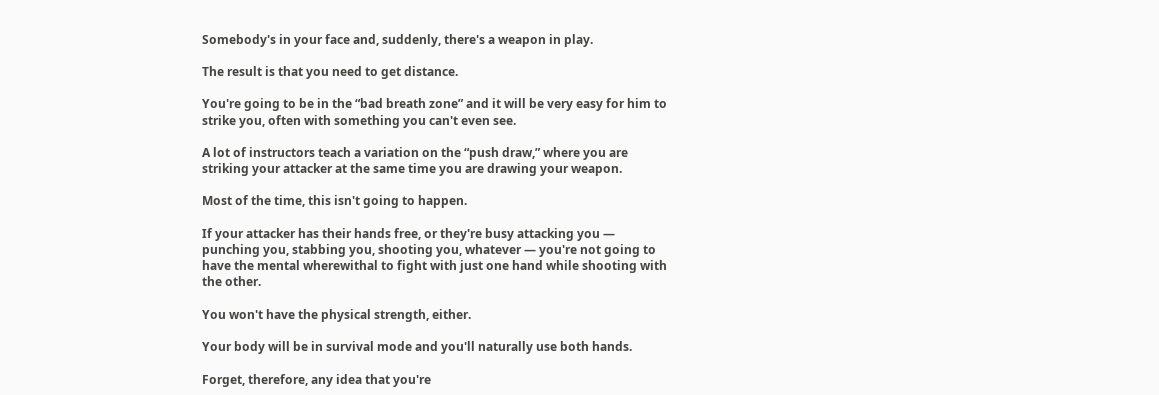Somebody's in your face and, suddenly, there's a weapon in play.

The result is that you need to get distance.

You're going to be in the “bad breath zone” and it will be very easy for him to strike you, often with something you can't even see.

A lot of instructors teach a variation on the “push draw,” where you are striking your attacker at the same time you are drawing your weapon.

Most of the time, this isn't going to happen.

If your attacker has their hands free, or they're busy attacking you — punching you, stabbing you, shooting you, whatever — you're not going to have the mental wherewithal to fight with just one hand while shooting with the other.

You won't have the physical strength, either.

Your body will be in survival mode and you'll naturally use both hands.

Forget, therefore, any idea that you're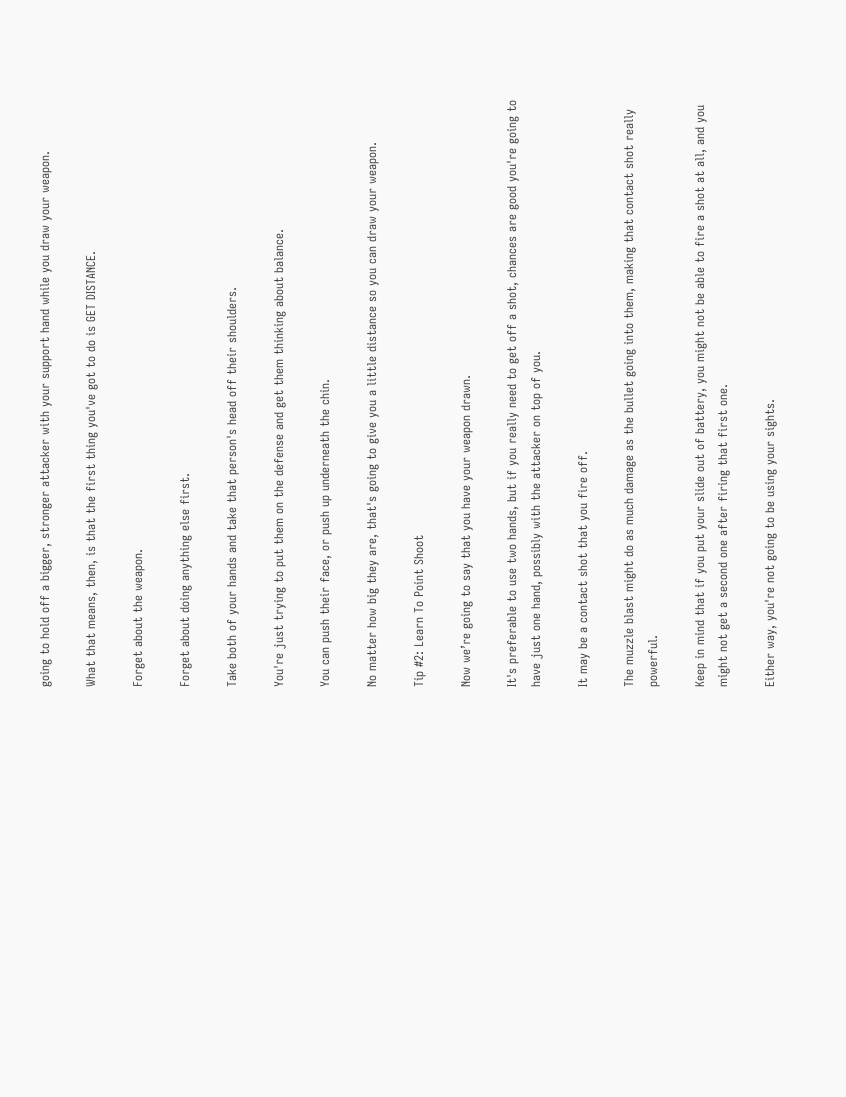going to hold off a bigger, stronger attacker with your support hand while you draw your weapon.

What that means, then, is that the first thing you've got to do is GET DISTANCE.

Forget about the weapon.

Forget about doing anything else first.

Take both of your hands and take that person's head off their shoulders.

You're just trying to put them on the defense and get them thinking about balance.

You can push their face, or push up underneath the chin.

No matter how big they are, that's going to give you a little distance so you can draw your weapon.

Tip #2: Learn To Point Shoot

Now we’re going to say that you have your weapon drawn.

It's preferable to use two hands, but if you really need to get off a shot, chances are good you're going to have just one hand, possibly with the attacker on top of you.

It may be a contact shot that you fire off.

The muzzle blast might do as much damage as the bullet going into them, making that contact shot really powerful.

Keep in mind that if you put your slide out of battery, you might not be able to fire a shot at all, and you might not get a second one after firing that first one.

Either way, you're not going to be using your sights.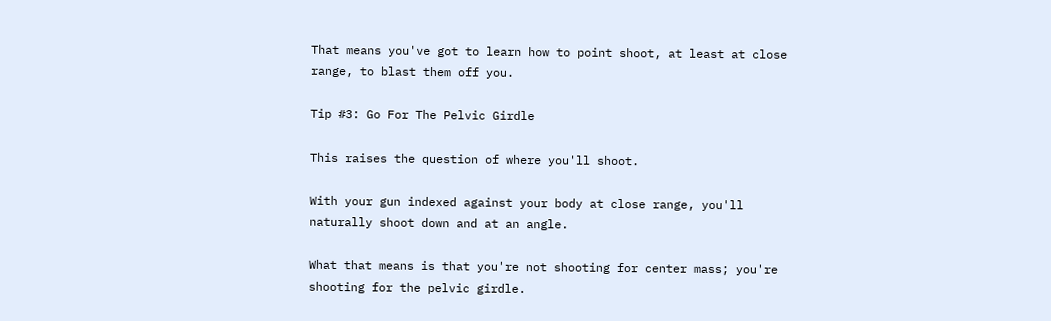That means you've got to learn how to point shoot, at least at close range, to blast them off you.

Tip #3: Go For The Pelvic Girdle

This raises the question of where you'll shoot.

With your gun indexed against your body at close range, you'll naturally shoot down and at an angle.

What that means is that you're not shooting for center mass; you're shooting for the pelvic girdle.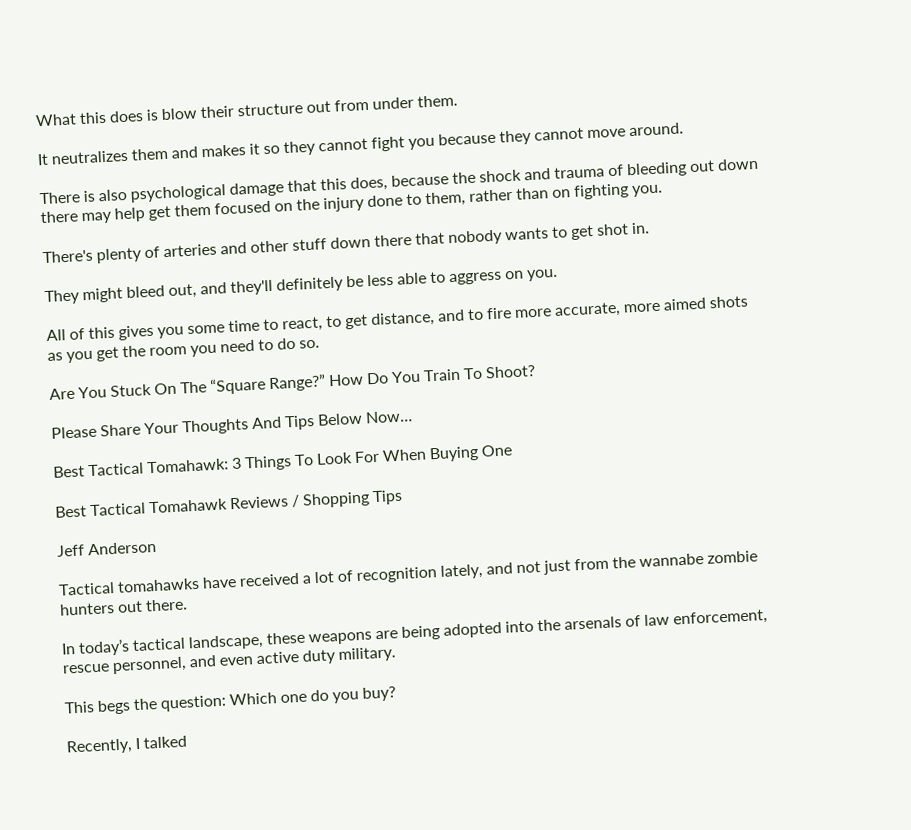What this does is blow their structure out from under them.

It neutralizes them and makes it so they cannot fight you because they cannot move around.

There is also psychological damage that this does, because the shock and trauma of bleeding out down there may help get them focused on the injury done to them, rather than on fighting you.

There's plenty of arteries and other stuff down there that nobody wants to get shot in.

They might bleed out, and they'll definitely be less able to aggress on you.

All of this gives you some time to react, to get distance, and to fire more accurate, more aimed shots as you get the room you need to do so.

Are You Stuck On The “Square Range?” How Do You Train To Shoot?

Please Share Your Thoughts And Tips Below Now…

Best Tactical Tomahawk: 3 Things To Look For When Buying One

Best Tactical Tomahawk Reviews / Shopping Tips

Jeff Anderson

Tactical tomahawks have received a lot of recognition lately, and not just from the wannabe zombie hunters out there.

In today’s tactical landscape, these weapons are being adopted into the arsenals of law enforcement, rescue personnel, and even active duty military.

This begs the question: Which one do you buy?

Recently, I talked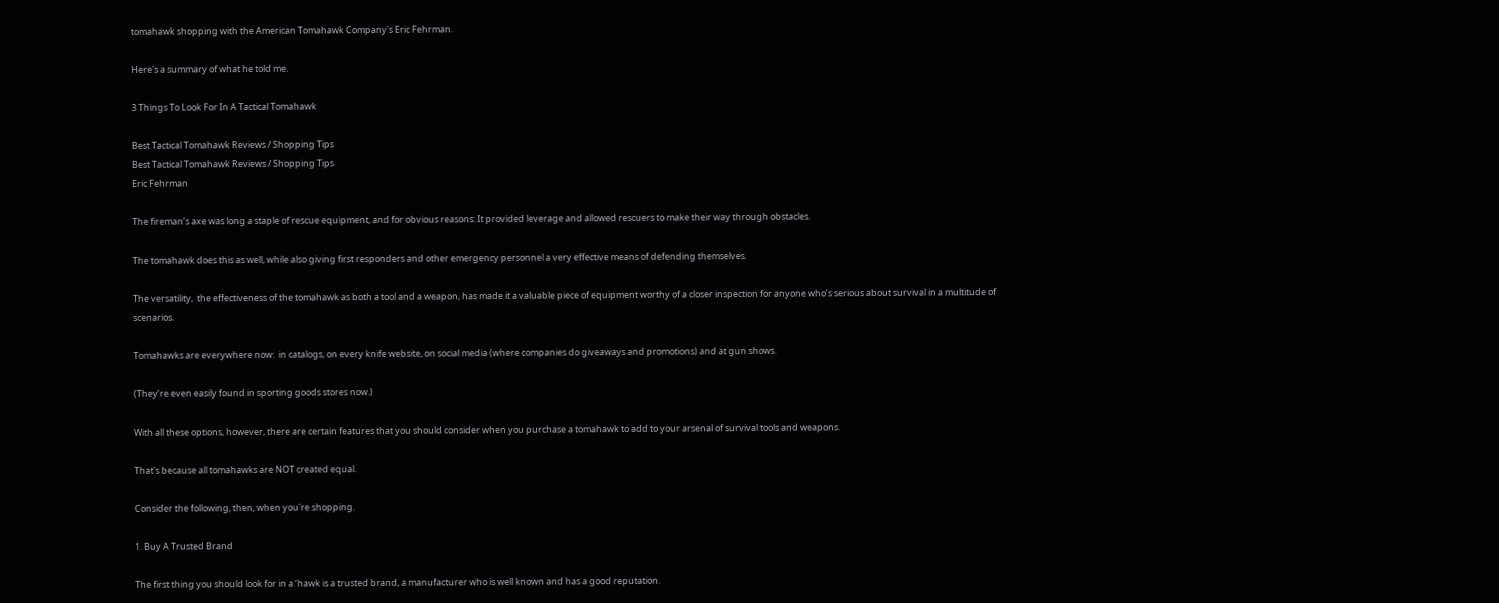tomahawk shopping with the American Tomahawk Company's Eric Fehrman.

Here's a summary of what he told me.

3 Things To Look For In A Tactical Tomahawk

Best Tactical Tomahawk Reviews / Shopping Tips
Best Tactical Tomahawk Reviews / Shopping Tips
Eric Fehrman

The fireman’s axe was long a staple of rescue equipment, and for obvious reasons: It provided leverage and allowed rescuers to make their way through obstacles.

The tomahawk does this as well, while also giving first responders and other emergency personnel a very effective means of defending themselves.

The versatility,  the effectiveness of the tomahawk as both a tool and a weapon, has made it a valuable piece of equipment worthy of a closer inspection for anyone who’s serious about survival in a multitude of scenarios.

Tomahawks are everywhere now:  in catalogs, on every knife website, on social media (where companies do giveaways and promotions) and at gun shows.

(They’re even easily found in sporting goods stores now.)

With all these options, however, there are certain features that you should consider when you purchase a tomahawk to add to your arsenal of survival tools and weapons.

That's because all tomahawks are NOT created equal.

Consider the following, then, when you're shopping.

1. Buy A Trusted Brand

The first thing you should look for in a ‘hawk is a trusted brand, a manufacturer who is well known and has a good reputation.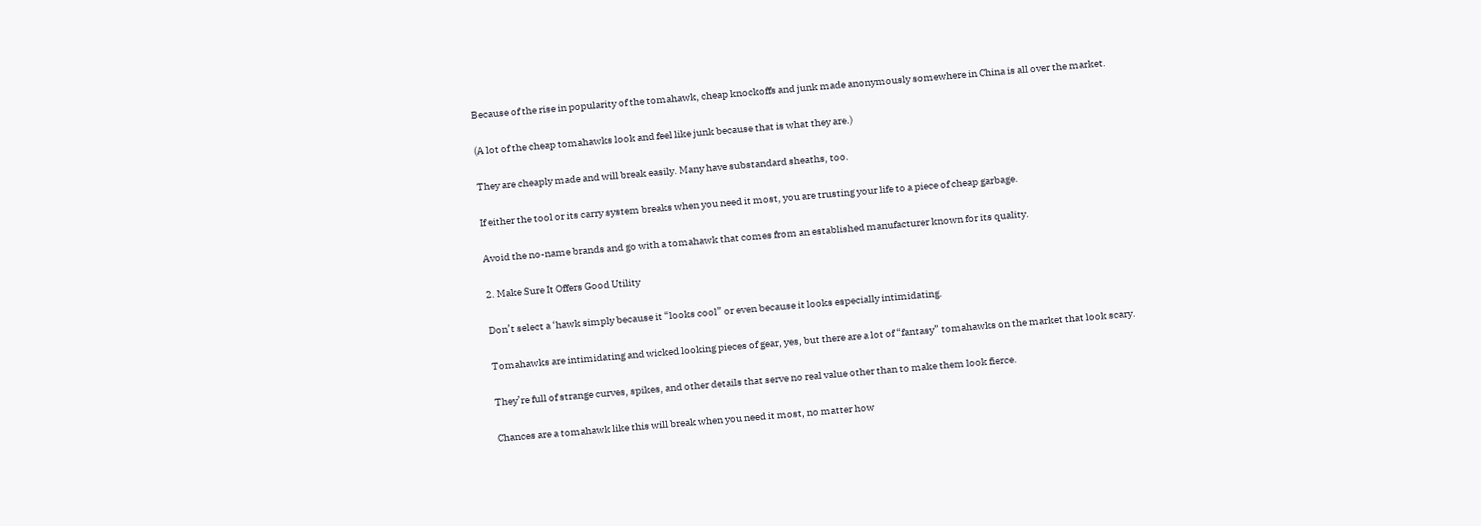Because of the rise in popularity of the tomahawk, cheap knockoffs and junk made anonymously somewhere in China is all over the market.

(A lot of the cheap tomahawks look and feel like junk because that is what they are.)

They are cheaply made and will break easily. Many have substandard sheaths, too.

If either the tool or its carry system breaks when you need it most, you are trusting your life to a piece of cheap garbage.

Avoid the no-name brands and go with a tomahawk that comes from an established manufacturer known for its quality.

2. Make Sure It Offers Good Utility

Don’t select a ‘hawk simply because it “looks cool” or even because it looks especially intimidating.

Tomahawks are intimidating and wicked looking pieces of gear, yes, but there are a lot of “fantasy” tomahawks on the market that look scary.

They’re full of strange curves, spikes, and other details that serve no real value other than to make them look fierce.

Chances are a tomahawk like this will break when you need it most, no matter how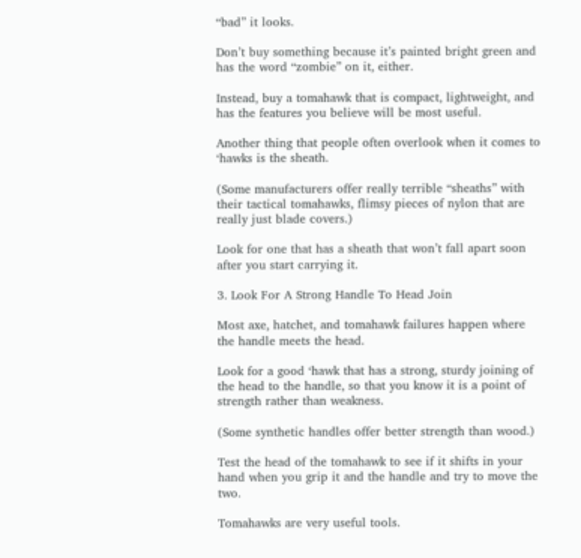“bad” it looks.

Don’t buy something because it’s painted bright green and has the word “zombie” on it, either.

Instead, buy a tomahawk that is compact, lightweight, and has the features you believe will be most useful.

Another thing that people often overlook when it comes to ‘hawks is the sheath.

(Some manufacturers offer really terrible “sheaths” with their tactical tomahawks, flimsy pieces of nylon that are really just blade covers.)

Look for one that has a sheath that won’t fall apart soon after you start carrying it.

3. Look For A Strong Handle To Head Join

Most axe, hatchet, and tomahawk failures happen where the handle meets the head.

Look for a good ‘hawk that has a strong, sturdy joining of the head to the handle, so that you know it is a point of strength rather than weakness.

(Some synthetic handles offer better strength than wood.)

Test the head of the tomahawk to see if it shifts in your hand when you grip it and the handle and try to move the two.

Tomahawks are very useful tools.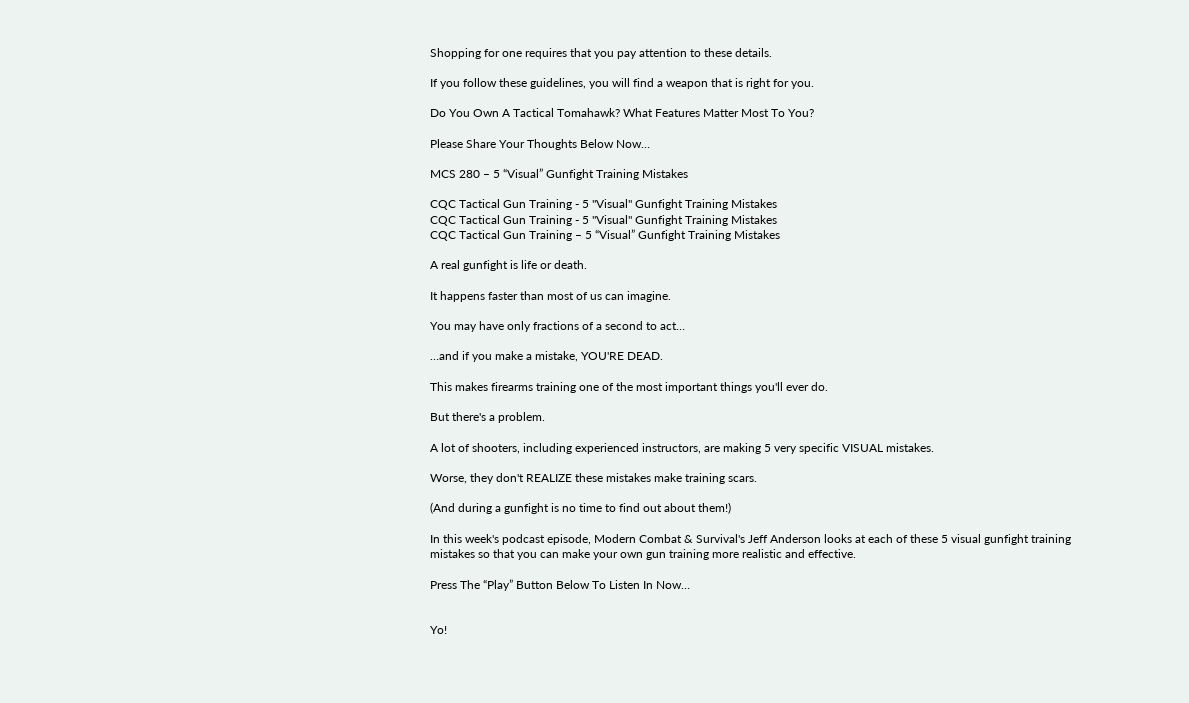Shopping for one requires that you pay attention to these details.

If you follow these guidelines, you will find a weapon that is right for you.

Do You Own A Tactical Tomahawk? What Features Matter Most To You?

Please Share Your Thoughts Below Now…

MCS 280 – 5 “Visual” Gunfight Training Mistakes

CQC Tactical Gun Training - 5 "Visual" Gunfight Training Mistakes
CQC Tactical Gun Training - 5 "Visual" Gunfight Training Mistakes
CQC Tactical Gun Training – 5 “Visual” Gunfight Training Mistakes

A real gunfight is life or death.

It happens faster than most of us can imagine.

You may have only fractions of a second to act…

…and if you make a mistake, YOU'RE DEAD.

This makes firearms training one of the most important things you'll ever do.

But there's a problem.

A lot of shooters, including experienced instructors, are making 5 very specific VISUAL mistakes.

Worse, they don't REALIZE these mistakes make training scars.

(And during a gunfight is no time to find out about them!)

In this week's podcast episode, Modern Combat & Survival's Jeff Anderson looks at each of these 5 visual gunfight training mistakes so that you can make your own gun training more realistic and effective.

Press The “Play” Button Below To Listen In Now…


Yo!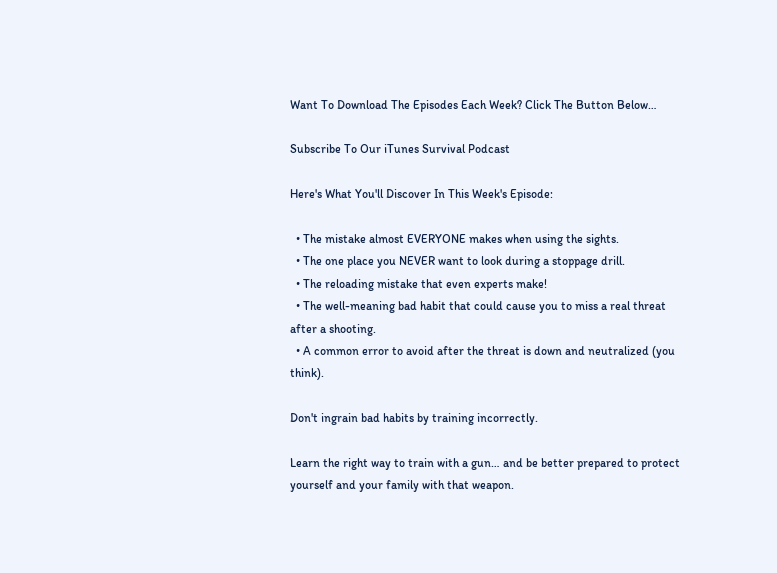Want To Download The Episodes Each Week? Click The Button Below…

Subscribe To Our iTunes Survival Podcast

Here's What You'll Discover In This Week's Episode:

  • The mistake almost EVERYONE makes when using the sights.
  • The one place you NEVER want to look during a stoppage drill.
  • The reloading mistake that even experts make!
  • The well-meaning bad habit that could cause you to miss a real threat after a shooting.
  • A common error to avoid after the threat is down and neutralized (you think).

Don't ingrain bad habits by training incorrectly.

Learn the right way to train with a gun… and be better prepared to protect yourself and your family with that weapon.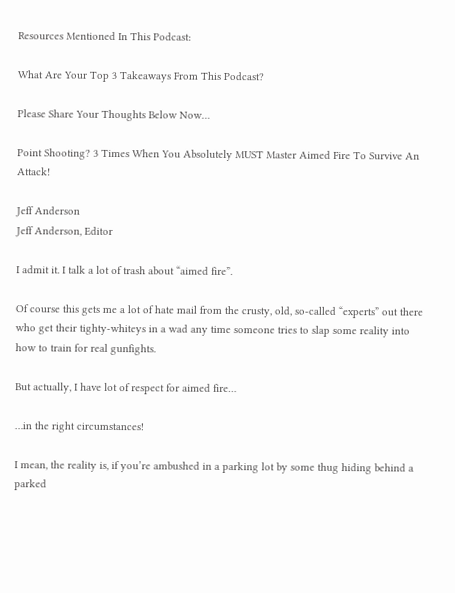Resources Mentioned In This Podcast:

What Are Your Top 3 Takeaways From This Podcast?

Please Share Your Thoughts Below Now…

Point Shooting? 3 Times When You Absolutely MUST Master Aimed Fire To Survive An Attack!

Jeff Anderson
Jeff Anderson, Editor

I admit it. I talk a lot of trash about “aimed fire”.

Of course this gets me a lot of hate mail from the crusty, old, so-called “experts” out there who get their tighty-whiteys in a wad any time someone tries to slap some reality into how to train for real gunfights.

But actually, I have lot of respect for aimed fire…

…in the right circumstances!

I mean, the reality is, if you’re ambushed in a parking lot by some thug hiding behind a parked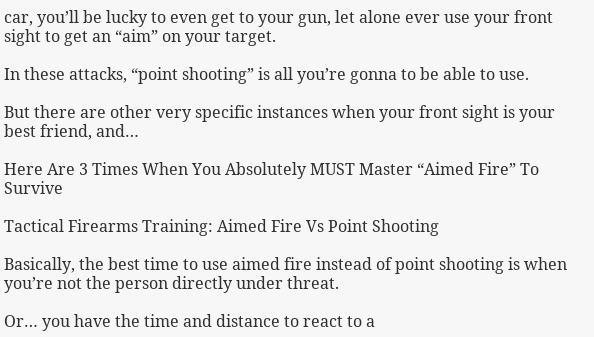car, you’ll be lucky to even get to your gun, let alone ever use your front sight to get an “aim” on your target.

In these attacks, “point shooting” is all you’re gonna to be able to use.

But there are other very specific instances when your front sight is your best friend, and…

Here Are 3 Times When You Absolutely MUST Master “Aimed Fire” To Survive

Tactical Firearms Training: Aimed Fire Vs Point Shooting

Basically, the best time to use aimed fire instead of point shooting is when you’re not the person directly under threat.

Or… you have the time and distance to react to a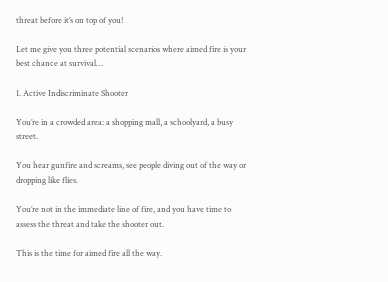threat before it’s on top of you!

Let me give you three potential scenarios where aimed fire is your best chance at survival…

1. Active Indiscriminate Shooter

You’re in a crowded area: a shopping mall, a schoolyard, a busy street.

You hear gunfire and screams, see people diving out of the way or dropping like flies.

You’re not in the immediate line of fire, and you have time to assess the threat and take the shooter out.

This is the time for aimed fire all the way.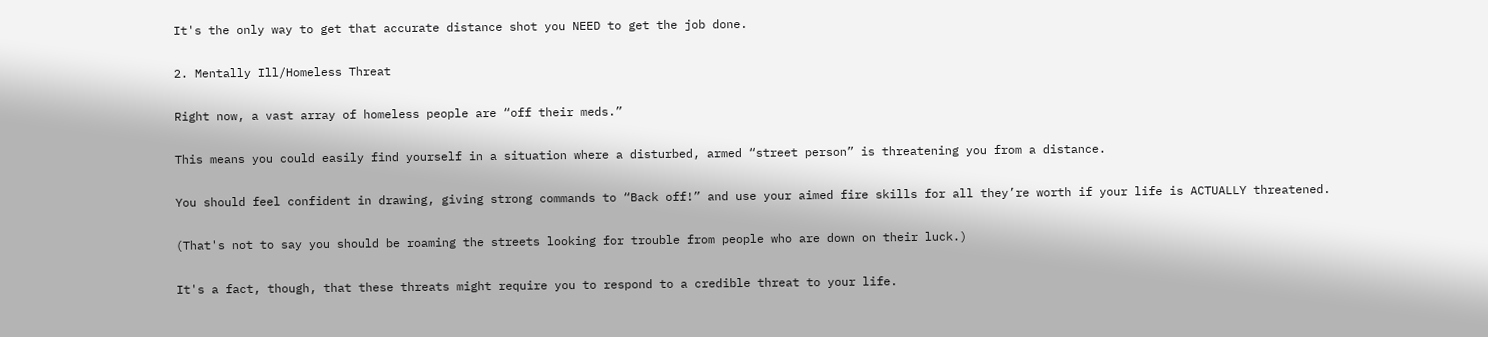It's the only way to get that accurate distance shot you NEED to get the job done.

2. Mentally Ill/Homeless Threat

Right now, a vast array of homeless people are “off their meds.”

This means you could easily find yourself in a situation where a disturbed, armed “street person” is threatening you from a distance.

You should feel confident in drawing, giving strong commands to “Back off!” and use your aimed fire skills for all they’re worth if your life is ACTUALLY threatened.

(That's not to say you should be roaming the streets looking for trouble from people who are down on their luck.)

It's a fact, though, that these threats might require you to respond to a credible threat to your life.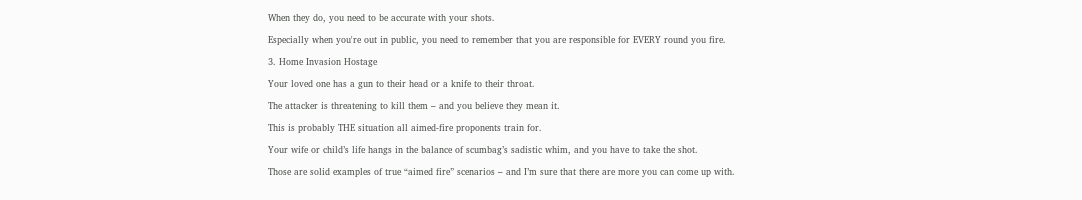When they do, you need to be accurate with your shots.

Especially when you're out in public, you need to remember that you are responsible for EVERY round you fire.

3. Home Invasion Hostage

Your loved one has a gun to their head or a knife to their throat.

The attacker is threatening to kill them – and you believe they mean it.

This is probably THE situation all aimed-fire proponents train for.

Your wife or child’s life hangs in the balance of scumbag’s sadistic whim, and you have to take the shot.

Those are solid examples of true “aimed fire” scenarios – and I’m sure that there are more you can come up with.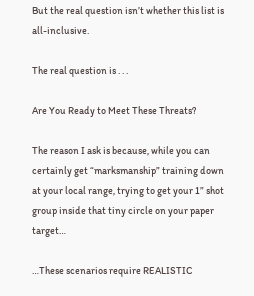But the real question isn’t whether this list is all-inclusive.

The real question is . . .

Are You Ready to Meet These Threats?

The reason I ask is because, while you can certainly get “marksmanship” training down at your local range, trying to get your 1” shot group inside that tiny circle on your paper target…

…These scenarios require REALISTIC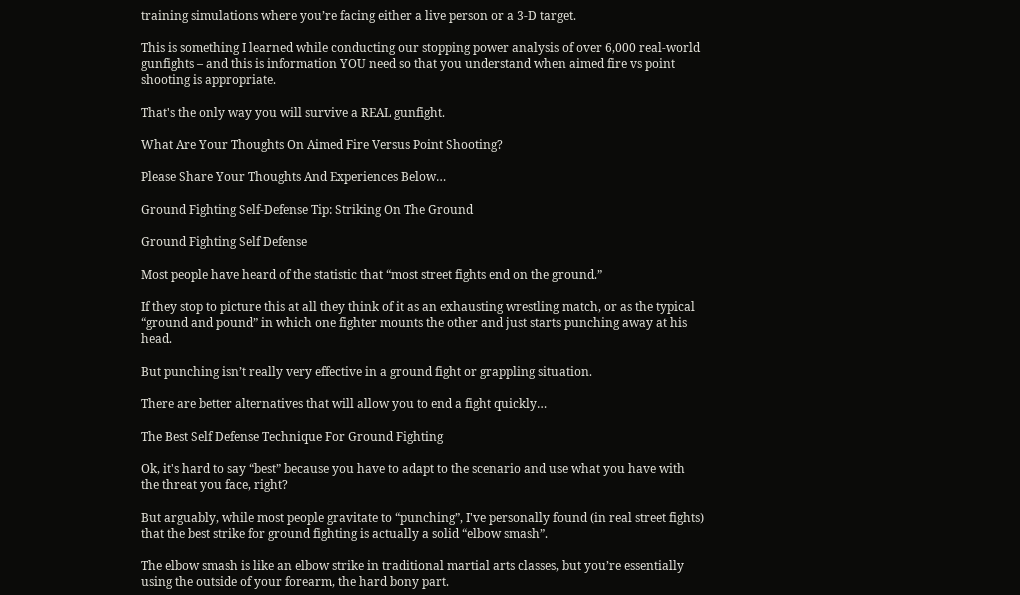training simulations where you’re facing either a live person or a 3-D target.

This is something I learned while conducting our stopping power analysis of over 6,000 real-world gunfights – and this is information YOU need so that you understand when aimed fire vs point shooting is appropriate.

That's the only way you will survive a REAL gunfight.

What Are Your Thoughts On Aimed Fire Versus Point Shooting?

Please Share Your Thoughts And Experiences Below…

Ground Fighting Self-Defense Tip: Striking On The Ground

Ground Fighting Self Defense

Most people have heard of the statistic that “most street fights end on the ground.”

If they stop to picture this at all they think of it as an exhausting wrestling match, or as the typical “ground and pound” in which one fighter mounts the other and just starts punching away at his head.

But punching isn’t really very effective in a ground fight or grappling situation.

There are better alternatives that will allow you to end a fight quickly…

The Best Self Defense Technique For Ground Fighting

Ok, it's hard to say “best” because you have to adapt to the scenario and use what you have with the threat you face, right?

But arguably, while most people gravitate to “punching”, I've personally found (in real street fights) that the best strike for ground fighting is actually a solid “elbow smash”.

The elbow smash is like an elbow strike in traditional martial arts classes, but you’re essentially using the outside of your forearm, the hard bony part.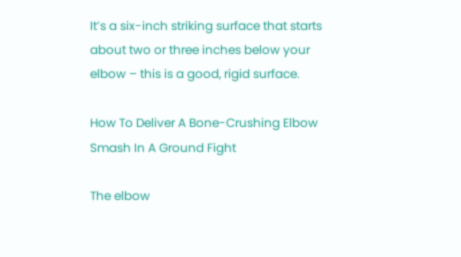It’s a six-inch striking surface that starts about two or three inches below your elbow – this is a good, rigid surface.

How To Deliver A Bone-Crushing Elbow Smash In A Ground Fight

The elbow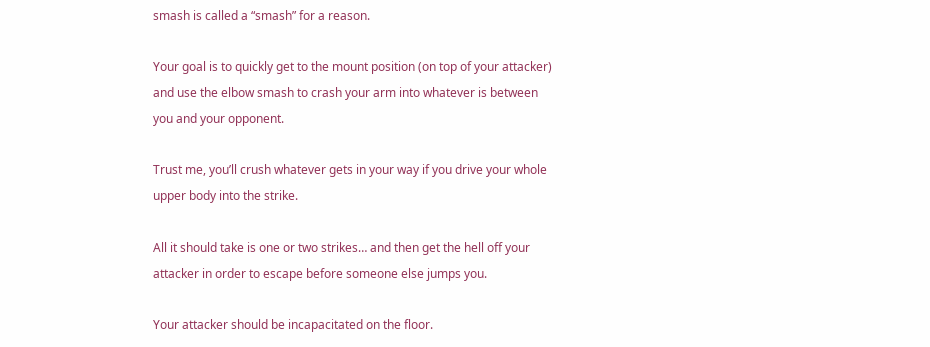smash is called a “smash” for a reason.

Your goal is to quickly get to the mount position (on top of your attacker) and use the elbow smash to crash your arm into whatever is between you and your opponent.

Trust me, you’ll crush whatever gets in your way if you drive your whole upper body into the strike.

All it should take is one or two strikes… and then get the hell off your attacker in order to escape before someone else jumps you.

Your attacker should be incapacitated on the floor.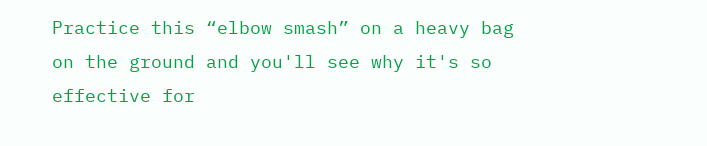Practice this “elbow smash” on a heavy bag on the ground and you'll see why it's so effective for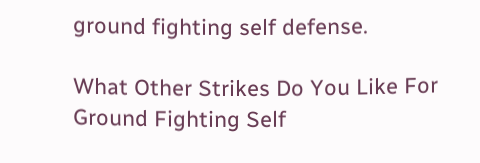ground fighting self defense.

What Other Strikes Do You Like For
Ground Fighting Self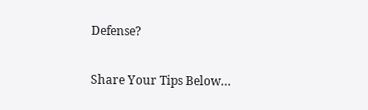Defense?

Share Your Tips Below…